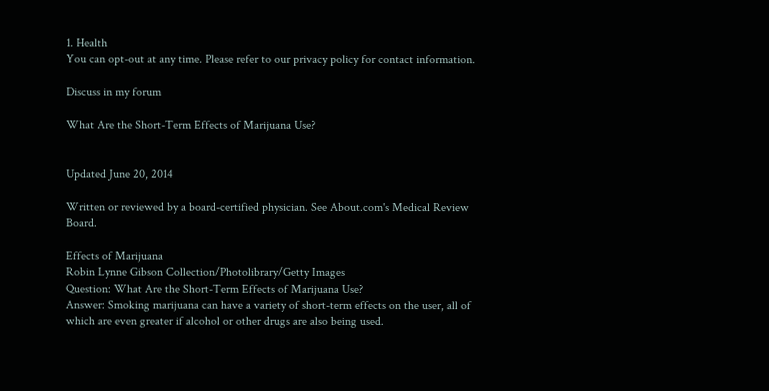1. Health
You can opt-out at any time. Please refer to our privacy policy for contact information.

Discuss in my forum

What Are the Short-Term Effects of Marijuana Use?


Updated June 20, 2014

Written or reviewed by a board-certified physician. See About.com's Medical Review Board.

Effects of Marijuana
Robin Lynne Gibson Collection/Photolibrary/Getty Images
Question: What Are the Short-Term Effects of Marijuana Use?
Answer: Smoking marijuana can have a variety of short-term effects on the user, all of which are even greater if alcohol or other drugs are also being used.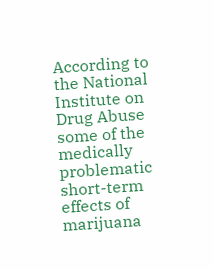According to the National Institute on Drug Abuse some of the medically problematic short-term effects of marijuana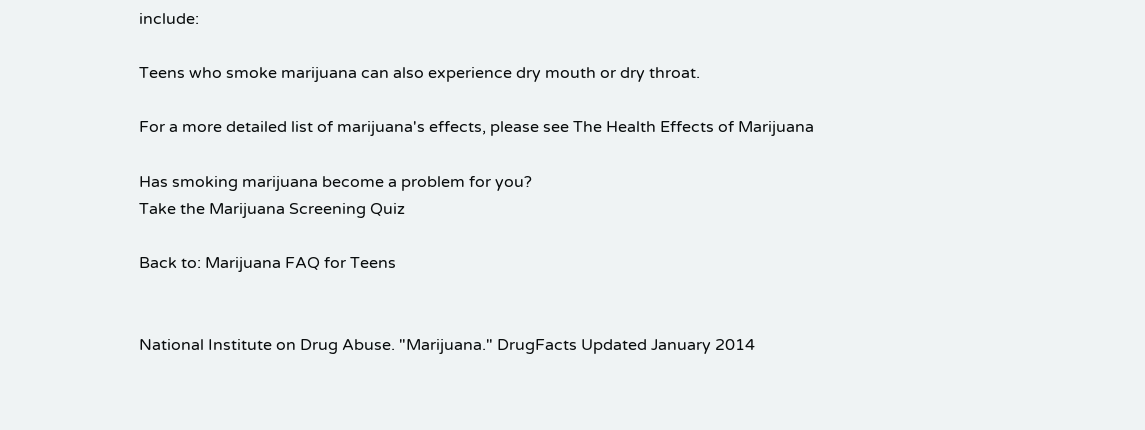include:

Teens who smoke marijuana can also experience dry mouth or dry throat.

For a more detailed list of marijuana's effects, please see The Health Effects of Marijuana

Has smoking marijuana become a problem for you?
Take the Marijuana Screening Quiz

Back to: Marijuana FAQ for Teens


National Institute on Drug Abuse. "Marijuana." DrugFacts Updated January 2014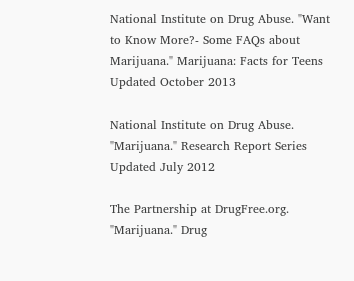National Institute on Drug Abuse. "Want to Know More?- Some FAQs about Marijuana." Marijuana: Facts for Teens Updated October 2013

National Institute on Drug Abuse. "Marijuana." Research Report Series Updated July 2012

The Partnership at DrugFree.org. "Marijuana." Drug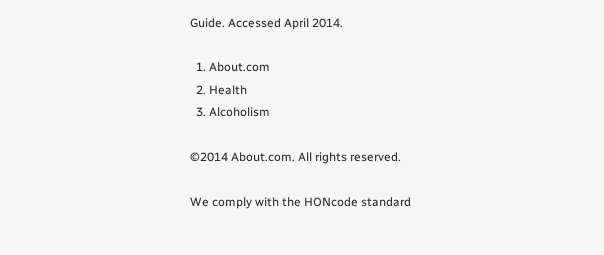Guide. Accessed April 2014.

  1. About.com
  2. Health
  3. Alcoholism

©2014 About.com. All rights reserved.

We comply with the HONcode standard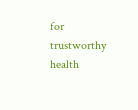for trustworthy health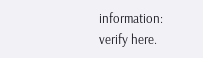information: verify here.